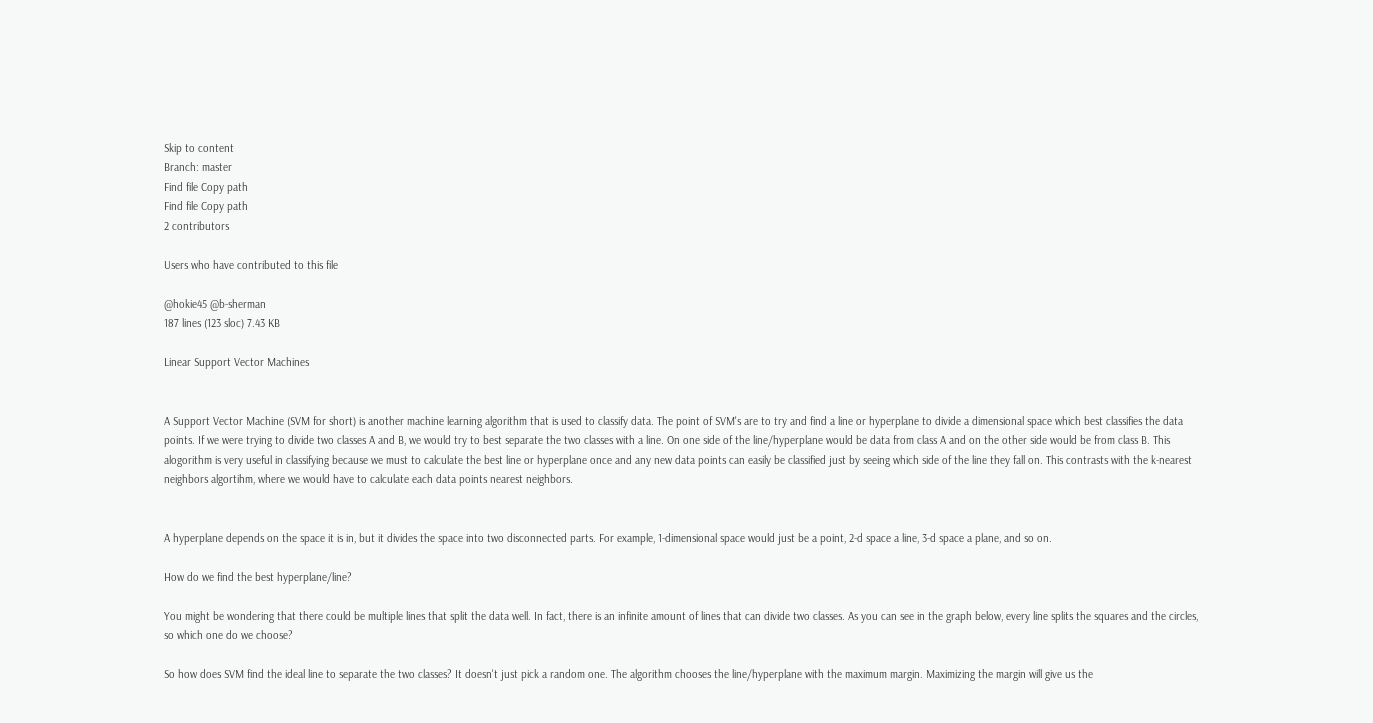Skip to content
Branch: master
Find file Copy path
Find file Copy path
2 contributors

Users who have contributed to this file

@hokie45 @b-sherman
187 lines (123 sloc) 7.43 KB

Linear Support Vector Machines


A Support Vector Machine (SVM for short) is another machine learning algorithm that is used to classify data. The point of SVM's are to try and find a line or hyperplane to divide a dimensional space which best classifies the data points. If we were trying to divide two classes A and B, we would try to best separate the two classes with a line. On one side of the line/hyperplane would be data from class A and on the other side would be from class B. This alogorithm is very useful in classifying because we must to calculate the best line or hyperplane once and any new data points can easily be classified just by seeing which side of the line they fall on. This contrasts with the k-nearest neighbors algortihm, where we would have to calculate each data points nearest neighbors.


A hyperplane depends on the space it is in, but it divides the space into two disconnected parts. For example, 1-dimensional space would just be a point, 2-d space a line, 3-d space a plane, and so on.

How do we find the best hyperplane/line?

You might be wondering that there could be multiple lines that split the data well. In fact, there is an infinite amount of lines that can divide two classes. As you can see in the graph below, every line splits the squares and the circles, so which one do we choose?

So how does SVM find the ideal line to separate the two classes? It doesn't just pick a random one. The algorithm chooses the line/hyperplane with the maximum margin. Maximizing the margin will give us the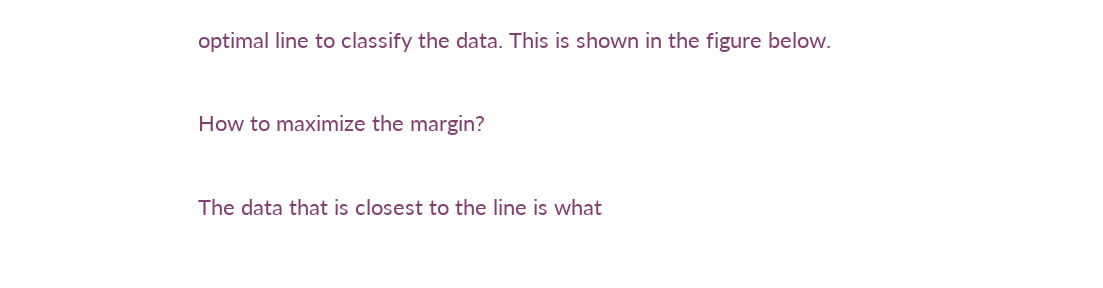optimal line to classify the data. This is shown in the figure below.

How to maximize the margin?

The data that is closest to the line is what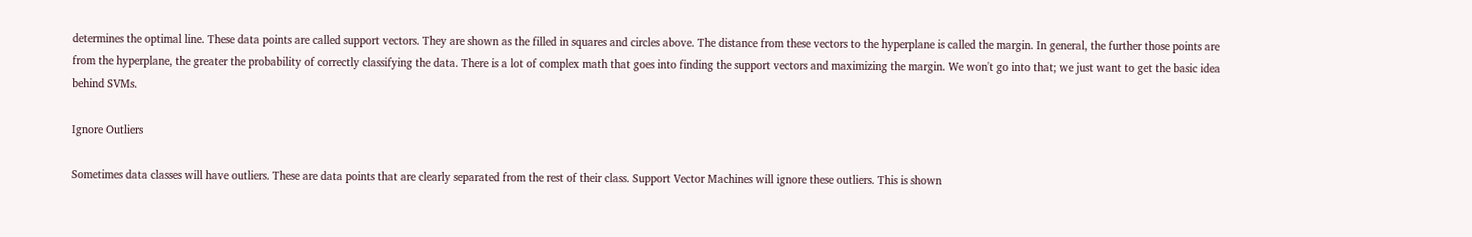determines the optimal line. These data points are called support vectors. They are shown as the filled in squares and circles above. The distance from these vectors to the hyperplane is called the margin. In general, the further those points are from the hyperplane, the greater the probability of correctly classifying the data. There is a lot of complex math that goes into finding the support vectors and maximizing the margin. We won't go into that; we just want to get the basic idea behind SVMs.

Ignore Outliers

Sometimes data classes will have outliers. These are data points that are clearly separated from the rest of their class. Support Vector Machines will ignore these outliers. This is shown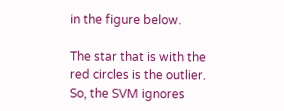in the figure below.

The star that is with the red circles is the outlier. So, the SVM ignores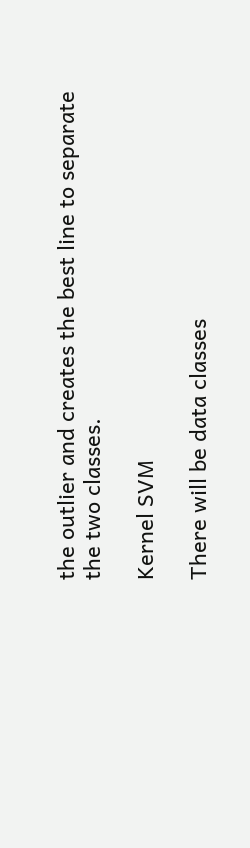the outlier and creates the best line to separate the two classes.

Kernel SVM

There will be data classes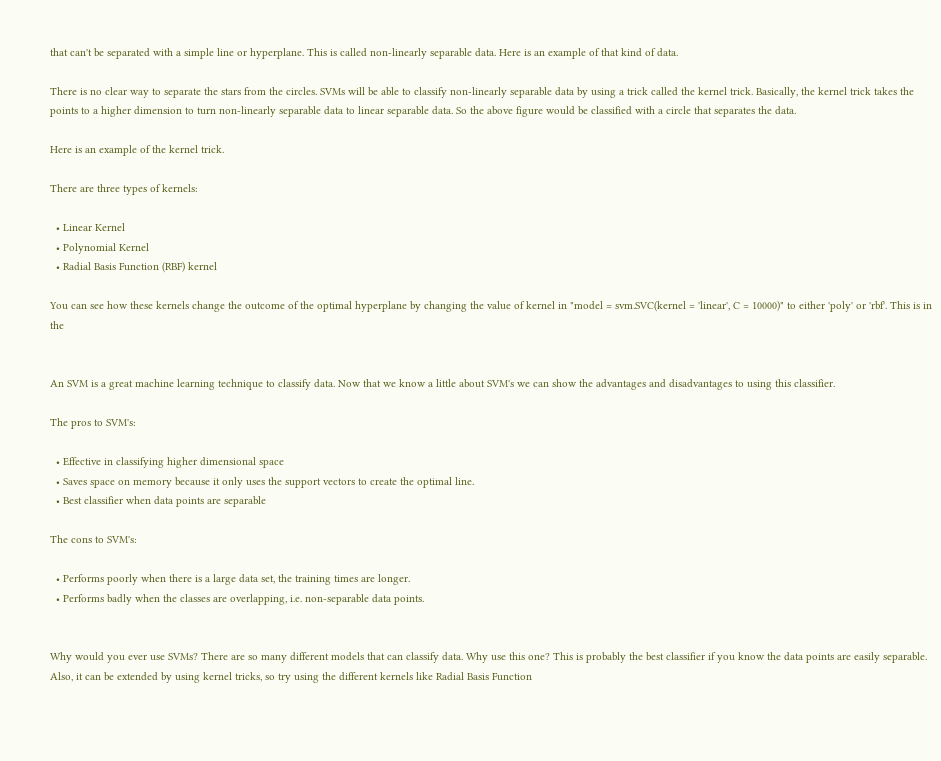that can't be separated with a simple line or hyperplane. This is called non-linearly separable data. Here is an example of that kind of data.

There is no clear way to separate the stars from the circles. SVMs will be able to classify non-linearly separable data by using a trick called the kernel trick. Basically, the kernel trick takes the points to a higher dimension to turn non-linearly separable data to linear separable data. So the above figure would be classified with a circle that separates the data.

Here is an example of the kernel trick.

There are three types of kernels:

  • Linear Kernel
  • Polynomial Kernel
  • Radial Basis Function (RBF) kernel

You can see how these kernels change the outcome of the optimal hyperplane by changing the value of kernel in "model = svm.SVC(kernel = 'linear', C = 10000)" to either 'poly' or 'rbf'. This is in the


An SVM is a great machine learning technique to classify data. Now that we know a little about SVM's we can show the advantages and disadvantages to using this classifier.

The pros to SVM's:

  • Effective in classifying higher dimensional space
  • Saves space on memory because it only uses the support vectors to create the optimal line.
  • Best classifier when data points are separable

The cons to SVM's:

  • Performs poorly when there is a large data set, the training times are longer.
  • Performs badly when the classes are overlapping, i.e. non-separable data points.


Why would you ever use SVMs? There are so many different models that can classify data. Why use this one? This is probably the best classifier if you know the data points are easily separable. Also, it can be extended by using kernel tricks, so try using the different kernels like Radial Basis Function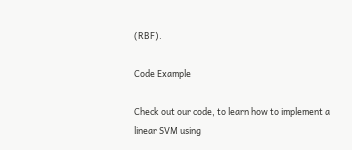(RBF).

Code Example

Check out our code, to learn how to implement a linear SVM using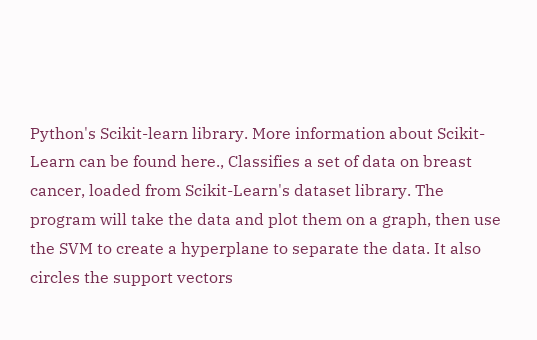Python's Scikit-learn library. More information about Scikit-Learn can be found here., Classifies a set of data on breast cancer, loaded from Scikit-Learn's dataset library. The program will take the data and plot them on a graph, then use the SVM to create a hyperplane to separate the data. It also circles the support vectors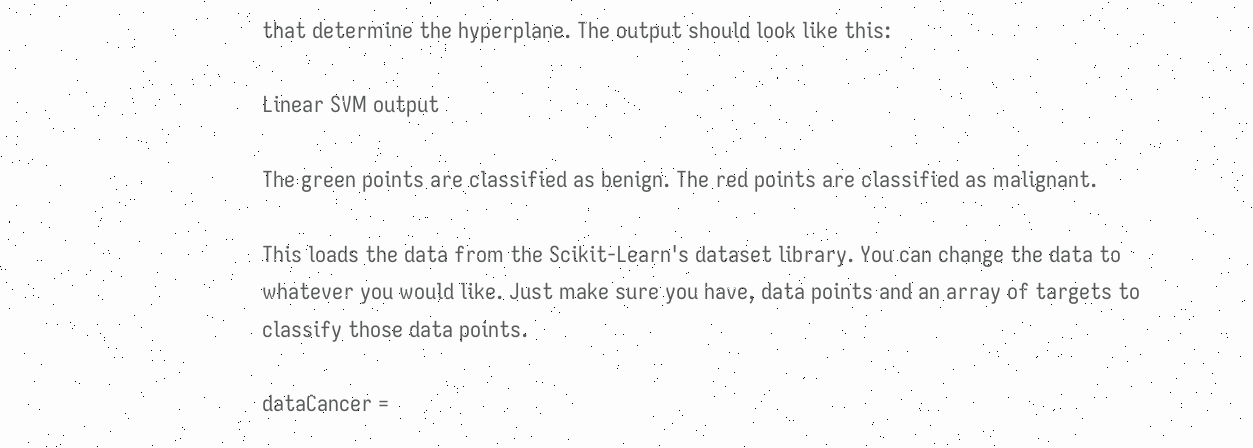that determine the hyperplane. The output should look like this:

Linear SVM output

The green points are classified as benign. The red points are classified as malignant.

This loads the data from the Scikit-Learn's dataset library. You can change the data to whatever you would like. Just make sure you have, data points and an array of targets to classify those data points.

dataCancer =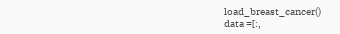load_breast_cancer()
data =[:,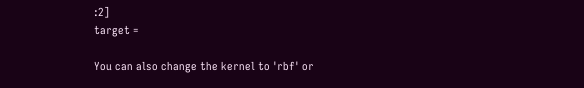:2]
target =

You can also change the kernel to 'rbf' or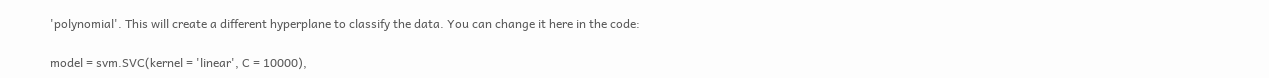'polynomial'. This will create a different hyperplane to classify the data. You can change it here in the code:

model = svm.SVC(kernel = 'linear', C = 10000),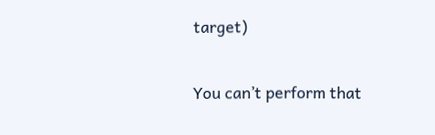target)


You can’t perform that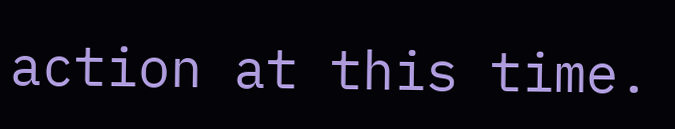action at this time.